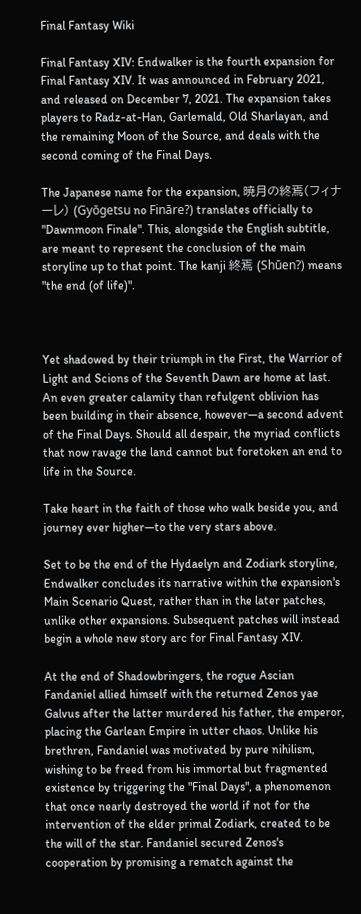Final Fantasy Wiki

Final Fantasy XIV: Endwalker is the fourth expansion for Final Fantasy XIV. It was announced in February 2021, and released on December 7, 2021. The expansion takes players to Radz-at-Han, Garlemald, Old Sharlayan, and the remaining Moon of the Source, and deals with the second coming of the Final Days.

The Japanese name for the expansion, 暁月の終焉(フィナーレ) (Gyōgetsu no Fināre?) translates officially to "Dawnmoon Finale". This, alongside the English subtitle, are meant to represent the conclusion of the main storyline up to that point. The kanji 終焉 (Shūen?) means "the end (of life)".



Yet shadowed by their triumph in the First, the Warrior of Light and Scions of the Seventh Dawn are home at last. An even greater calamity than refulgent oblivion has been building in their absence, however—a second advent of the Final Days. Should all despair, the myriad conflicts that now ravage the land cannot but foretoken an end to life in the Source.

Take heart in the faith of those who walk beside you, and journey ever higher—to the very stars above.

Set to be the end of the Hydaelyn and Zodiark storyline, Endwalker concludes its narrative within the expansion's Main Scenario Quest, rather than in the later patches, unlike other expansions. Subsequent patches will instead begin a whole new story arc for Final Fantasy XIV.

At the end of Shadowbringers, the rogue Ascian Fandaniel allied himself with the returned Zenos yae Galvus after the latter murdered his father, the emperor, placing the Garlean Empire in utter chaos. Unlike his brethren, Fandaniel was motivated by pure nihilism, wishing to be freed from his immortal but fragmented existence by triggering the "Final Days", a phenomenon that once nearly destroyed the world if not for the intervention of the elder primal Zodiark, created to be the will of the star. Fandaniel secured Zenos's cooperation by promising a rematch against the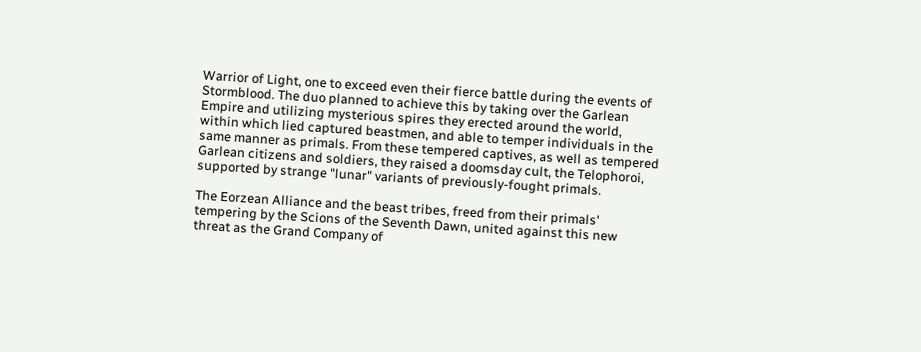Warrior of Light, one to exceed even their fierce battle during the events of Stormblood. The duo planned to achieve this by taking over the Garlean Empire and utilizing mysterious spires they erected around the world, within which lied captured beastmen, and able to temper individuals in the same manner as primals. From these tempered captives, as well as tempered Garlean citizens and soldiers, they raised a doomsday cult, the Telophoroi, supported by strange "lunar" variants of previously-fought primals.

The Eorzean Alliance and the beast tribes, freed from their primals' tempering by the Scions of the Seventh Dawn, united against this new threat as the Grand Company of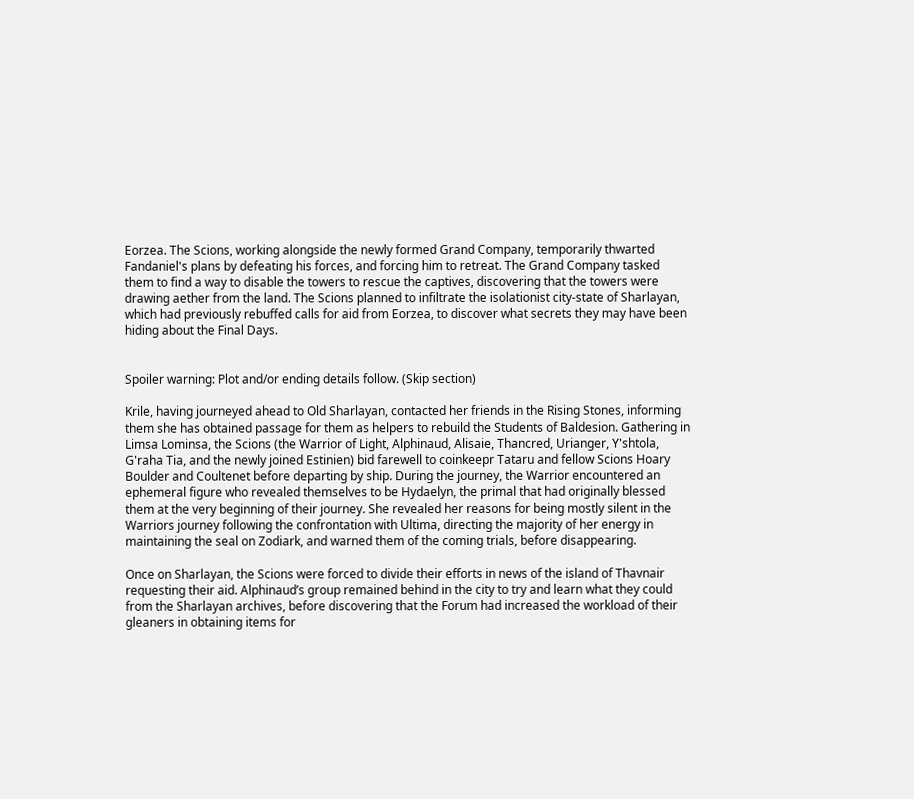Eorzea. The Scions, working alongside the newly formed Grand Company, temporarily thwarted Fandaniel's plans by defeating his forces, and forcing him to retreat. The Grand Company tasked them to find a way to disable the towers to rescue the captives, discovering that the towers were drawing aether from the land. The Scions planned to infiltrate the isolationist city-state of Sharlayan, which had previously rebuffed calls for aid from Eorzea, to discover what secrets they may have been hiding about the Final Days.


Spoiler warning: Plot and/or ending details follow. (Skip section)

Krile, having journeyed ahead to Old Sharlayan, contacted her friends in the Rising Stones, informing them she has obtained passage for them as helpers to rebuild the Students of Baldesion. Gathering in Limsa Lominsa, the Scions (the Warrior of Light, Alphinaud, Alisaie, Thancred, Urianger, Y'shtola, G'raha Tia, and the newly joined Estinien) bid farewell to coinkeepr Tataru and fellow Scions Hoary Boulder and Coultenet before departing by ship. During the journey, the Warrior encountered an ephemeral figure who revealed themselves to be Hydaelyn, the primal that had originally blessed them at the very beginning of their journey. She revealed her reasons for being mostly silent in the Warriors journey following the confrontation with Ultima, directing the majority of her energy in maintaining the seal on Zodiark, and warned them of the coming trials, before disappearing.

Once on Sharlayan, the Scions were forced to divide their efforts in news of the island of Thavnair requesting their aid. Alphinaud’s group remained behind in the city to try and learn what they could from the Sharlayan archives, before discovering that the Forum had increased the workload of their gleaners in obtaining items for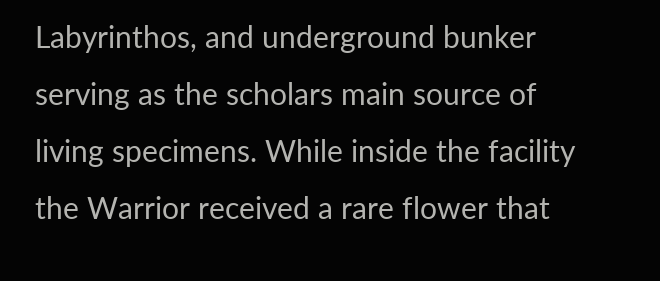Labyrinthos, and underground bunker serving as the scholars main source of living specimens. While inside the facility the Warrior received a rare flower that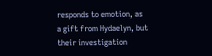responds to emotion, as a gift from Hydaelyn, but their investigation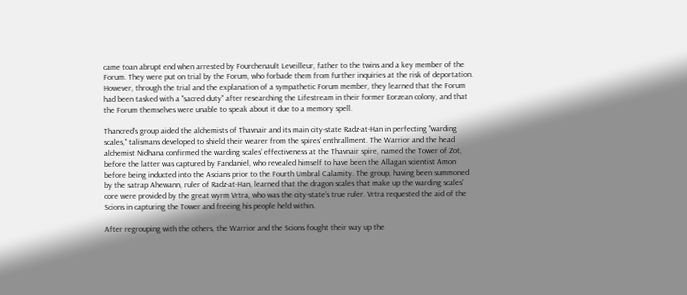came toan abrupt end when arrested by Fourchenault Leveilleur, father to the twins and a key member of the Forum. They were put on trial by the Forum, who forbade them from further inquiries at the risk of deportation. However, through the trial and the explanation of a sympathetic Forum member, they learned that the Forum had been tasked with a "sacred duty" after researching the Lifestream in their former Eorzean colony, and that the Forum themselves were unable to speak about it due to a memory spell.

Thancred’s group aided the alchemists of Thavnair and its main city-state Radz-at-Han in perfecting "warding scales," talismans developed to shield their wearer from the spires’ enthrallment. The Warrior and the head alchemist Nidhana confirmed the warding scales’ effectiveness at the Thavnair spire, named the Tower of Zot, before the latter was captured by Fandaniel, who revealed himself to have been the Allagan scientist Amon before being inducted into the Ascians prior to the Fourth Umbral Calamity. The group, having been summoned by the satrap Ahewann, ruler of Radz-at-Han, learned that the dragon scales that make up the warding scales' core were provided by the great wyrm Vrtra, who was the city-state’s true ruler. Vrtra requested the aid of the Scions in capturing the Tower and freeing his people held within.

After regrouping with the others, the Warrior and the Scions fought their way up the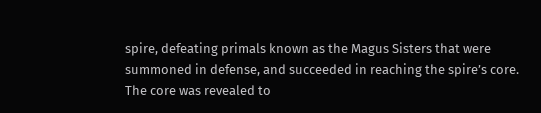spire, defeating primals known as the Magus Sisters that were summoned in defense, and succeeded in reaching the spire’s core. The core was revealed to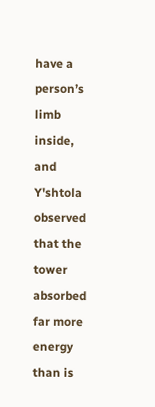have a person’s limb inside, and Y'shtola observed that the tower absorbed far more energy than is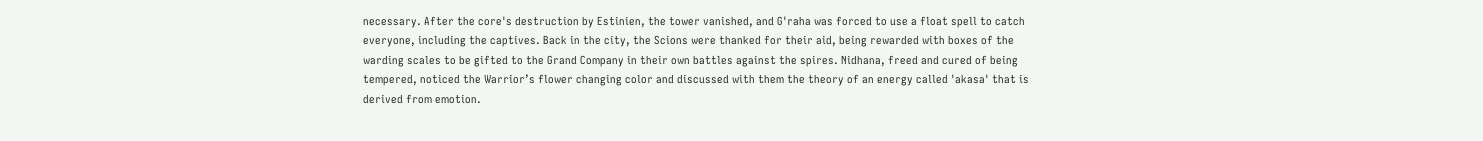necessary. After the core's destruction by Estinien, the tower vanished, and G'raha was forced to use a float spell to catch everyone, including the captives. Back in the city, the Scions were thanked for their aid, being rewarded with boxes of the warding scales to be gifted to the Grand Company in their own battles against the spires. Nidhana, freed and cured of being tempered, noticed the Warrior’s flower changing color and discussed with them the theory of an energy called 'akasa' that is derived from emotion.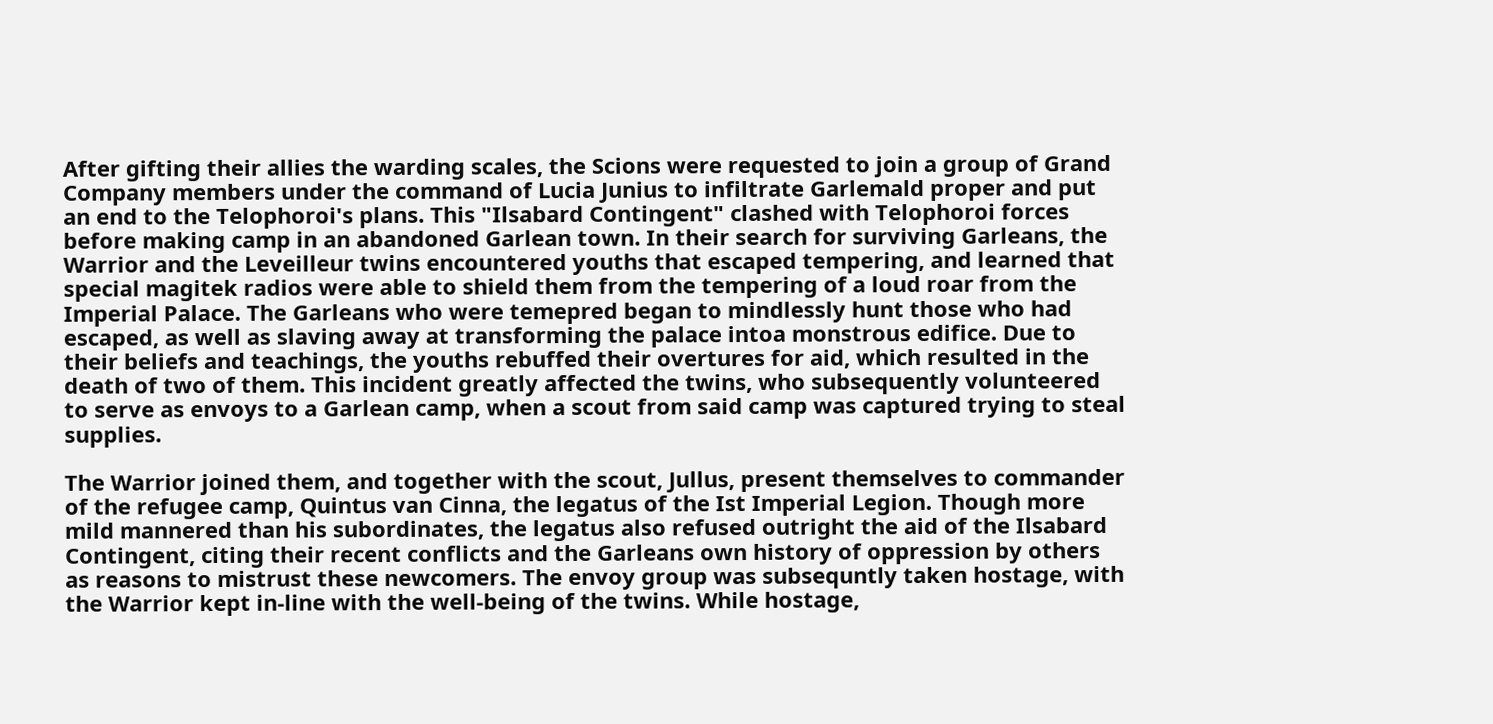After gifting their allies the warding scales, the Scions were requested to join a group of Grand Company members under the command of Lucia Junius to infiltrate Garlemald proper and put an end to the Telophoroi's plans. This "Ilsabard Contingent" clashed with Telophoroi forces before making camp in an abandoned Garlean town. In their search for surviving Garleans, the Warrior and the Leveilleur twins encountered youths that escaped tempering, and learned that special magitek radios were able to shield them from the tempering of a loud roar from the Imperial Palace. The Garleans who were temepred began to mindlessly hunt those who had escaped, as well as slaving away at transforming the palace intoa monstrous edifice. Due to their beliefs and teachings, the youths rebuffed their overtures for aid, which resulted in the death of two of them. This incident greatly affected the twins, who subsequently volunteered to serve as envoys to a Garlean camp, when a scout from said camp was captured trying to steal supplies.

The Warrior joined them, and together with the scout, Jullus, present themselves to commander of the refugee camp, Quintus van Cinna, the legatus of the Ist Imperial Legion. Though more mild mannered than his subordinates, the legatus also refused outright the aid of the Ilsabard Contingent, citing their recent conflicts and the Garleans own history of oppression by others as reasons to mistrust these newcomers. The envoy group was subsequntly taken hostage, with the Warrior kept in-line with the well-being of the twins. While hostage,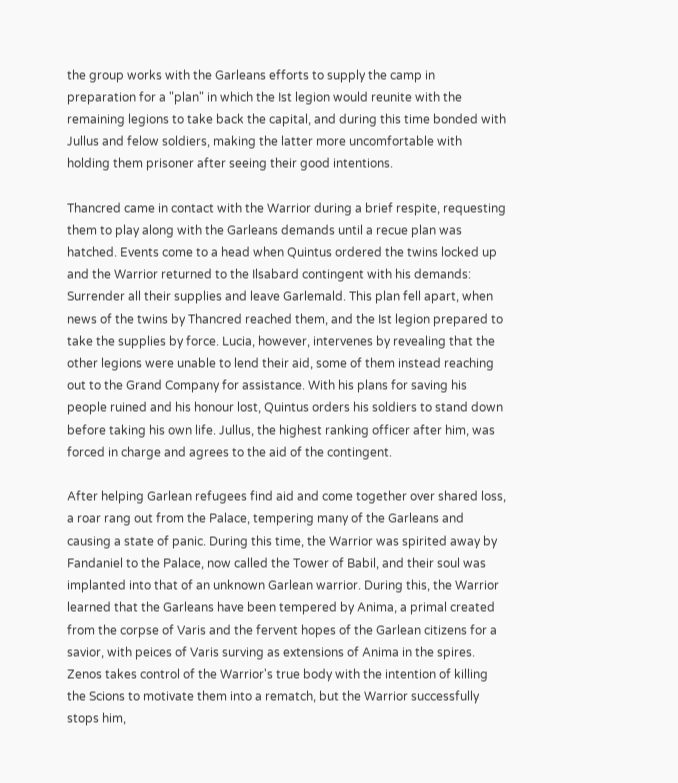the group works with the Garleans efforts to supply the camp in preparation for a "plan" in which the Ist legion would reunite with the remaining legions to take back the capital, and during this time bonded with Jullus and felow soldiers, making the latter more uncomfortable with holding them prisoner after seeing their good intentions.

Thancred came in contact with the Warrior during a brief respite, requesting them to play along with the Garleans demands until a recue plan was hatched. Events come to a head when Quintus ordered the twins locked up and the Warrior returned to the Ilsabard contingent with his demands: Surrender all their supplies and leave Garlemald. This plan fell apart, when news of the twins by Thancred reached them, and the Ist legion prepared to take the supplies by force. Lucia, however, intervenes by revealing that the other legions were unable to lend their aid, some of them instead reaching out to the Grand Company for assistance. With his plans for saving his people ruined and his honour lost, Quintus orders his soldiers to stand down before taking his own life. Jullus, the highest ranking officer after him, was forced in charge and agrees to the aid of the contingent.

After helping Garlean refugees find aid and come together over shared loss, a roar rang out from the Palace, tempering many of the Garleans and causing a state of panic. During this time, the Warrior was spirited away by Fandaniel to the Palace, now called the Tower of Babil, and their soul was implanted into that of an unknown Garlean warrior. During this, the Warrior learned that the Garleans have been tempered by Anima, a primal created from the corpse of Varis and the fervent hopes of the Garlean citizens for a savior, with peices of Varis surving as extensions of Anima in the spires. Zenos takes control of the Warrior's true body with the intention of killing the Scions to motivate them into a rematch, but the Warrior successfully stops him,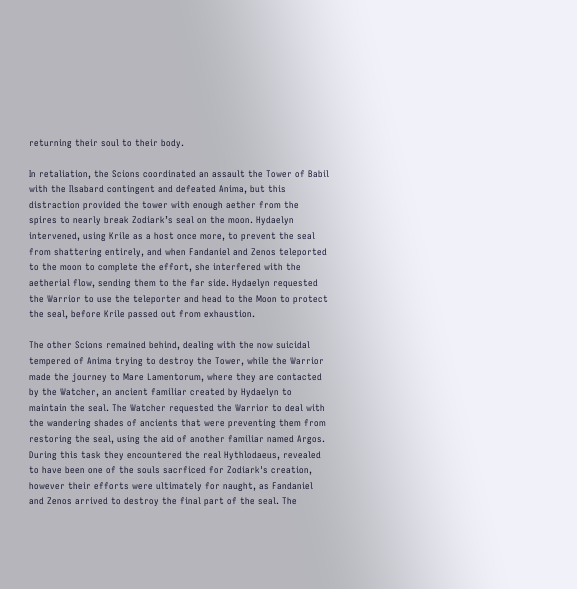returning their soul to their body.

In retaliation, the Scions coordinated an assault the Tower of Babil with the Ilsabard contingent and defeated Anima, but this distraction provided the tower with enough aether from the spires to nearly break Zodiark’s seal on the moon. Hydaelyn intervened, using Krile as a host once more, to prevent the seal from shattering entirely, and when Fandaniel and Zenos teleported to the moon to complete the effort, she interfered with the aetherial flow, sending them to the far side. Hydaelyn requested the Warrior to use the teleporter and head to the Moon to protect the seal, before Krile passed out from exhaustion.

The other Scions remained behind, dealing with the now suicidal tempered of Anima trying to destroy the Tower, while the Warrior made the journey to Mare Lamentorum, where they are contacted by the Watcher, an ancient familiar created by Hydaelyn to maintain the seal. The Watcher requested the Warrior to deal with the wandering shades of ancients that were preventing them from restoring the seal, using the aid of another familiar named Argos. During this task they encountered the real Hythlodaeus, revealed to have been one of the souls sacrficed for Zodiark's creation, however their efforts were ultimately for naught, as Fandaniel and Zenos arrived to destroy the final part of the seal. The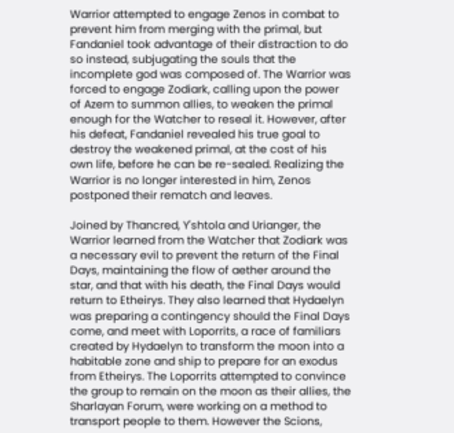Warrior attempted to engage Zenos in combat to prevent him from merging with the primal, but Fandaniel took advantage of their distraction to do so instead, subjugating the souls that the incomplete god was composed of. The Warrior was forced to engage Zodiark, calling upon the power of Azem to summon allies, to weaken the primal enough for the Watcher to reseal it. However, after his defeat, Fandaniel revealed his true goal to destroy the weakened primal, at the cost of his own life, before he can be re-sealed. Realizing the Warrior is no longer interested in him, Zenos postponed their rematch and leaves.

Joined by Thancred, Y'shtola and Urianger, the Warrior learned from the Watcher that Zodiark was a necessary evil to prevent the return of the Final Days, maintaining the flow of aether around the star, and that with his death, the Final Days would return to Etheirys. They also learned that Hydaelyn was preparing a contingency should the Final Days come, and meet with Loporrits, a race of familiars created by Hydaelyn to transform the moon into a habitable zone and ship to prepare for an exodus from Etheirys. The Loporrits attempted to convince the group to remain on the moon as their allies, the Sharlayan Forum, were working on a method to transport people to them. However the Scions,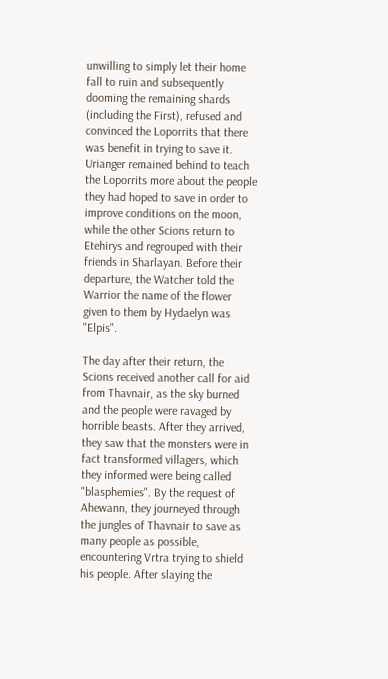unwilling to simply let their home fall to ruin and subsequently dooming the remaining shards (including the First), refused and convinced the Loporrits that there was benefit in trying to save it. Urianger remained behind to teach the Loporrits more about the people they had hoped to save in order to improve conditions on the moon, while the other Scions return to Etehirys and regrouped with their friends in Sharlayan. Before their departure, the Watcher told the Warrior the name of the flower given to them by Hydaelyn was "Elpis".

The day after their return, the Scions received another call for aid from Thavnair, as the sky burned and the people were ravaged by horrible beasts. After they arrived, they saw that the monsters were in fact transformed villagers, which they informed were being called "blasphemies". By the request of Ahewann, they journeyed through the jungles of Thavnair to save as many people as possible, encountering Vrtra trying to shield his people. After slaying the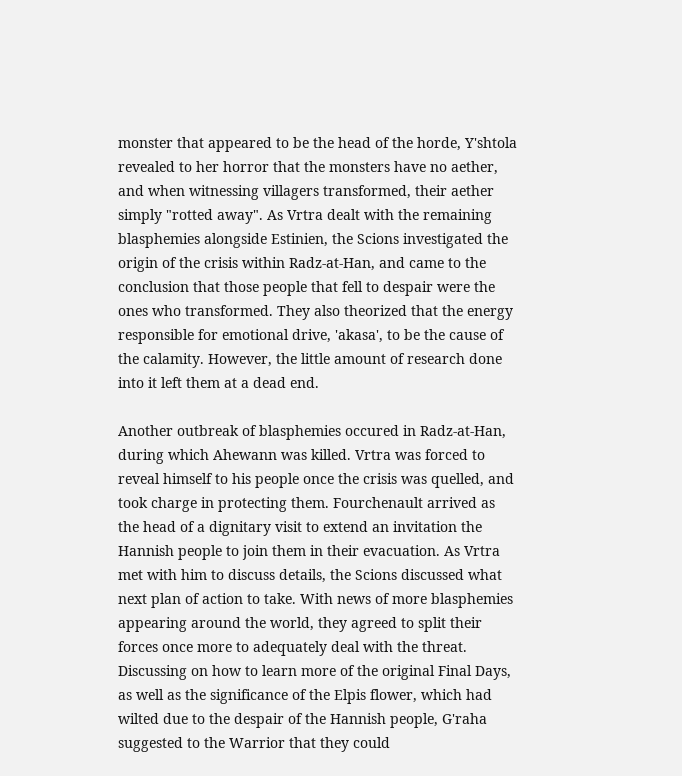monster that appeared to be the head of the horde, Y'shtola revealed to her horror that the monsters have no aether, and when witnessing villagers transformed, their aether simply "rotted away". As Vrtra dealt with the remaining blasphemies alongside Estinien, the Scions investigated the origin of the crisis within Radz-at-Han, and came to the conclusion that those people that fell to despair were the ones who transformed. They also theorized that the energy responsible for emotional drive, 'akasa', to be the cause of the calamity. However, the little amount of research done into it left them at a dead end.

Another outbreak of blasphemies occured in Radz-at-Han, during which Ahewann was killed. Vrtra was forced to reveal himself to his people once the crisis was quelled, and took charge in protecting them. Fourchenault arrived as the head of a dignitary visit to extend an invitation the Hannish people to join them in their evacuation. As Vrtra met with him to discuss details, the Scions discussed what next plan of action to take. With news of more blasphemies appearing around the world, they agreed to split their forces once more to adequately deal with the threat. Discussing on how to learn more of the original Final Days, as well as the significance of the Elpis flower, which had wilted due to the despair of the Hannish people, G'raha suggested to the Warrior that they could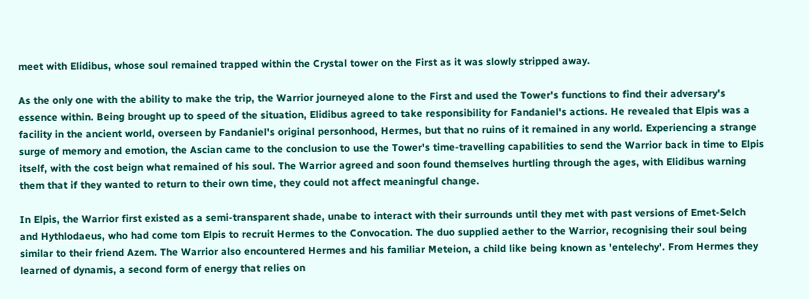meet with Elidibus, whose soul remained trapped within the Crystal tower on the First as it was slowly stripped away.

As the only one with the ability to make the trip, the Warrior journeyed alone to the First and used the Tower's functions to find their adversary's essence within. Being brought up to speed of the situation, Elidibus agreed to take responsibility for Fandaniel's actions. He revealed that Elpis was a facility in the ancient world, overseen by Fandaniel's original personhood, Hermes, but that no ruins of it remained in any world. Experiencing a strange surge of memory and emotion, the Ascian came to the conclusion to use the Tower's time-travelling capabilities to send the Warrior back in time to Elpis itself, with the cost beign what remained of his soul. The Warrior agreed and soon found themselves hurtling through the ages, with Elidibus warning them that if they wanted to return to their own time, they could not affect meaningful change.

In Elpis, the Warrior first existed as a semi-transparent shade, unabe to interact with their surrounds until they met with past versions of Emet-Selch and Hythlodaeus, who had come tom Elpis to recruit Hermes to the Convocation. The duo supplied aether to the Warrior, recognising their soul being similar to their friend Azem. The Warrior also encountered Hermes and his familiar Meteion, a child like being known as 'entelechy'. From Hermes they learned of dynamis, a second form of energy that relies on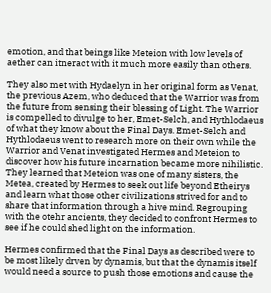emotion, and that beings like Meteion with low levels of aether can itneract with it much more easily than others.

They also met with Hydaelyn in her original form as Venat, the previous Azem, who deduced that the Warrior was from the future from sensing their blessing of Light. The Warrior is compelled to divulge to her, Emet-Selch, and Hythlodaeus of what they know about the Final Days. Emet-Selch and Hythlodaeus went to research more on their own while the Warrior and Venat investigated Hermes and Meteion to discover how his future incarnation became more nihilistic. They learned that Meteion was one of many sisters, the Metea, created by Hermes to seek out life beyond Etheirys and learn what those other civilizations strived for and to share that information through a hive mind. Regrouping with the otehr ancients, they decided to confront Hermes to see if he could shed light on the information.

Hermes confirmed that the Final Days as described were to be most likely drven by dynamis, but that the dynamis itself would need a source to push those emotions and cause the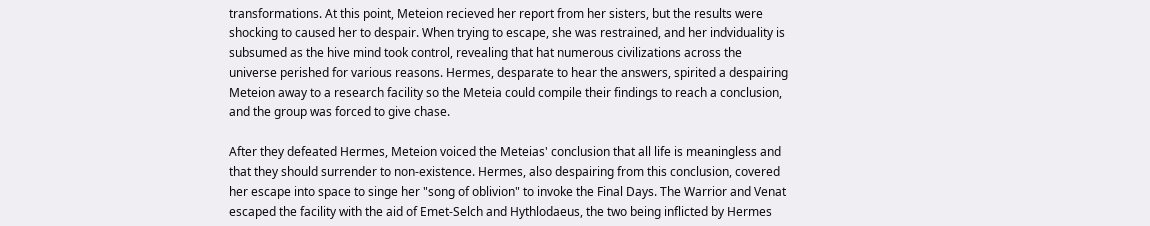transformations. At this point, Meteion recieved her report from her sisters, but the results were shocking to caused her to despair. When trying to escape, she was restrained, and her indviduality is subsumed as the hive mind took control, revealing that hat numerous civilizations across the universe perished for various reasons. Hermes, desparate to hear the answers, spirited a despairing Meteion away to a research facility so the Meteia could compile their findings to reach a conclusion, and the group was forced to give chase.

After they defeated Hermes, Meteion voiced the Meteias' conclusion that all life is meaningless and that they should surrender to non-existence. Hermes, also despairing from this conclusion, covered her escape into space to singe her "song of oblivion" to invoke the Final Days. The Warrior and Venat escaped the facility with the aid of Emet-Selch and Hythlodaeus, the two being inflicted by Hermes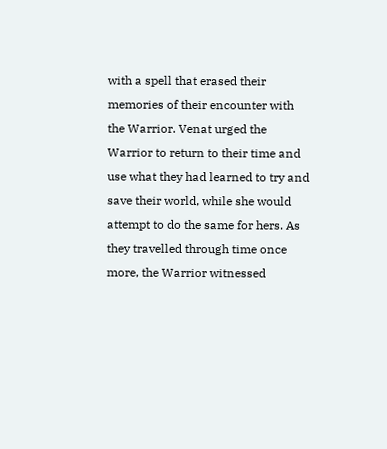with a spell that erased their memories of their encounter with the Warrior. Venat urged the Warrior to return to their time and use what they had learned to try and save their world, while she would attempt to do the same for hers. As they travelled through time once more, the Warrior witnessed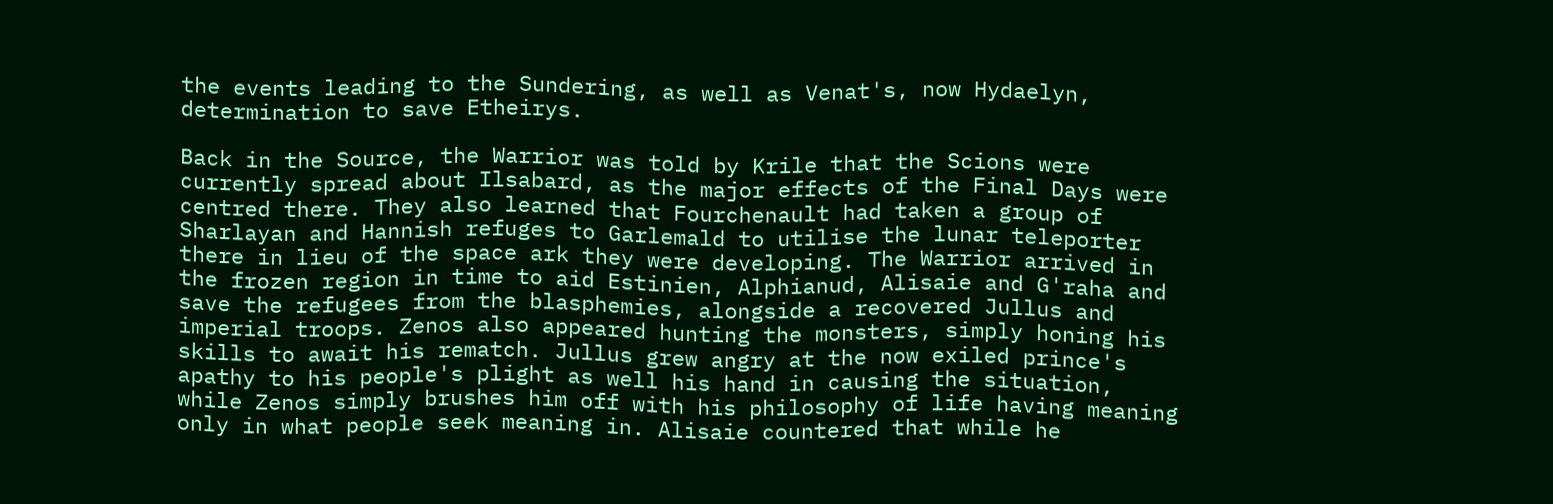the events leading to the Sundering, as well as Venat's, now Hydaelyn, determination to save Etheirys.

Back in the Source, the Warrior was told by Krile that the Scions were currently spread about Ilsabard, as the major effects of the Final Days were centred there. They also learned that Fourchenault had taken a group of Sharlayan and Hannish refuges to Garlemald to utilise the lunar teleporter there in lieu of the space ark they were developing. The Warrior arrived in the frozen region in time to aid Estinien, Alphianud, Alisaie and G'raha and save the refugees from the blasphemies, alongside a recovered Jullus and imperial troops. Zenos also appeared hunting the monsters, simply honing his skills to await his rematch. Jullus grew angry at the now exiled prince's apathy to his people's plight as well his hand in causing the situation, while Zenos simply brushes him off with his philosophy of life having meaning only in what people seek meaning in. Alisaie countered that while he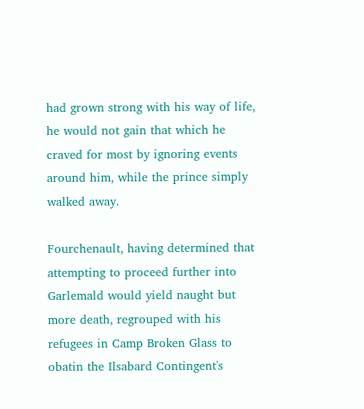had grown strong with his way of life, he would not gain that which he craved for most by ignoring events around him, while the prince simply walked away.

Fourchenault, having determined that attempting to proceed further into Garlemald would yield naught but more death, regrouped with his refugees in Camp Broken Glass to obatin the Ilsabard Contingent's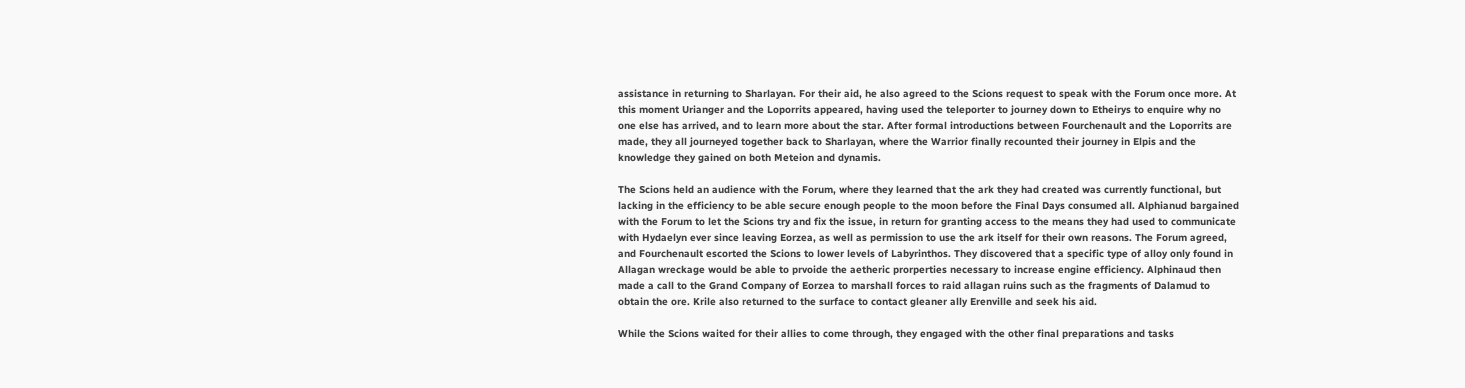assistance in returning to Sharlayan. For their aid, he also agreed to the Scions request to speak with the Forum once more. At this moment Urianger and the Loporrits appeared, having used the teleporter to journey down to Etheirys to enquire why no one else has arrived, and to learn more about the star. After formal introductions between Fourchenault and the Loporrits are made, they all journeyed together back to Sharlayan, where the Warrior finally recounted their journey in Elpis and the knowledge they gained on both Meteion and dynamis.

The Scions held an audience with the Forum, where they learned that the ark they had created was currently functional, but lacking in the efficiency to be able secure enough people to the moon before the Final Days consumed all. Alphianud bargained with the Forum to let the Scions try and fix the issue, in return for granting access to the means they had used to communicate with Hydaelyn ever since leaving Eorzea, as well as permission to use the ark itself for their own reasons. The Forum agreed, and Fourchenault escorted the Scions to lower levels of Labyrinthos. They discovered that a specific type of alloy only found in Allagan wreckage would be able to prvoide the aetheric prorperties necessary to increase engine efficiency. Alphinaud then made a call to the Grand Company of Eorzea to marshall forces to raid allagan ruins such as the fragments of Dalamud to obtain the ore. Krile also returned to the surface to contact gleaner ally Erenville and seek his aid.

While the Scions waited for their allies to come through, they engaged with the other final preparations and tasks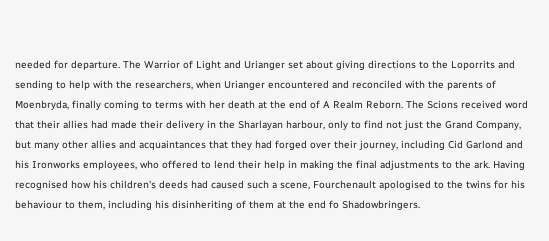needed for departure. The Warrior of Light and Urianger set about giving directions to the Loporrits and sending to help with the researchers, when Urianger encountered and reconciled with the parents of Moenbryda, finally coming to terms with her death at the end of A Realm Reborn. The Scions received word that their allies had made their delivery in the Sharlayan harbour, only to find not just the Grand Company, but many other allies and acquaintances that they had forged over their journey, including Cid Garlond and his Ironworks employees, who offered to lend their help in making the final adjustments to the ark. Having recognised how his children's deeds had caused such a scene, Fourchenault apologised to the twins for his behaviour to them, including his disinheriting of them at the end fo Shadowbringers.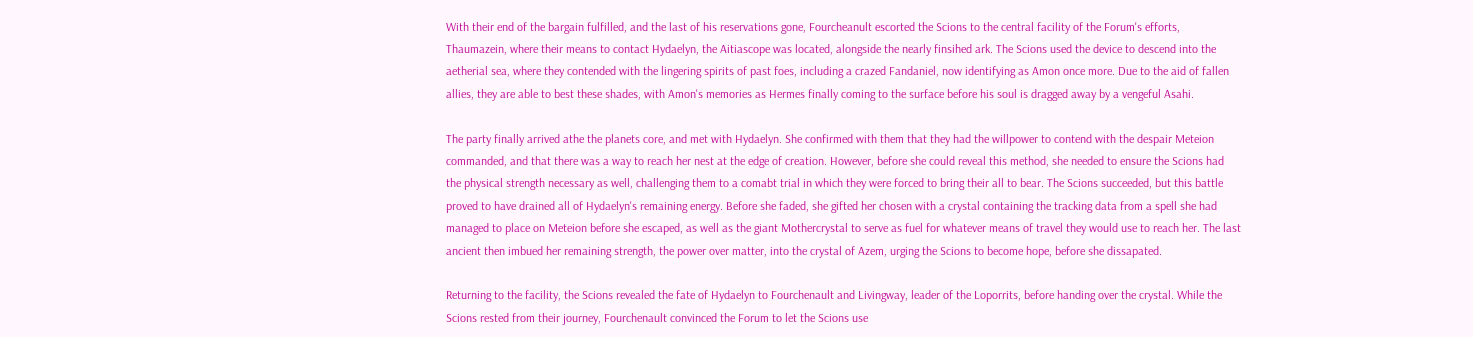With their end of the bargain fulfilled, and the last of his reservations gone, Fourcheanult escorted the Scions to the central facility of the Forum's efforts, Thaumazein, where their means to contact Hydaelyn, the Aitiascope was located, alongside the nearly finsihed ark. The Scions used the device to descend into the aetherial sea, where they contended with the lingering spirits of past foes, including a crazed Fandaniel, now identifying as Amon once more. Due to the aid of fallen allies, they are able to best these shades, with Amon's memories as Hermes finally coming to the surface before his soul is dragged away by a vengeful Asahi.

The party finally arrived athe the planets core, and met with Hydaelyn. She confirmed with them that they had the willpower to contend with the despair Meteion commanded, and that there was a way to reach her nest at the edge of creation. However, before she could reveal this method, she needed to ensure the Scions had the physical strength necessary as well, challenging them to a comabt trial in which they were forced to bring their all to bear. The Scions succeeded, but this battle proved to have drained all of Hydaelyn's remaining energy. Before she faded, she gifted her chosen with a crystal containing the tracking data from a spell she had managed to place on Meteion before she escaped, as well as the giant Mothercrystal to serve as fuel for whatever means of travel they would use to reach her. The last ancient then imbued her remaining strength, the power over matter, into the crystal of Azem, urging the Scions to become hope, before she dissapated.

Returning to the facility, the Scions revealed the fate of Hydaelyn to Fourchenault and Livingway, leader of the Loporrits, before handing over the crystal. While the Scions rested from their journey, Fourchenault convinced the Forum to let the Scions use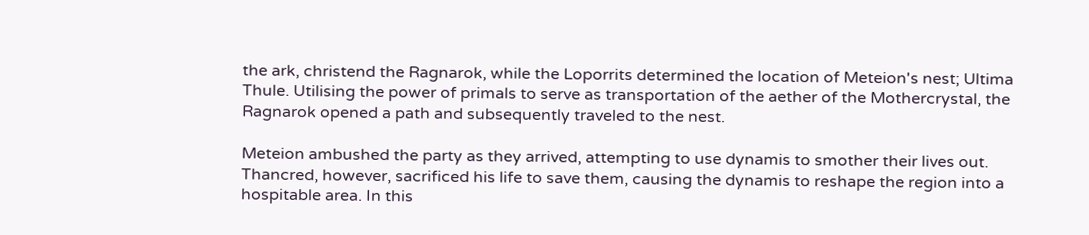the ark, christend the Ragnarok, while the Loporrits determined the location of Meteion's nest; Ultima Thule. Utilising the power of primals to serve as transportation of the aether of the Mothercrystal, the Ragnarok opened a path and subsequently traveled to the nest.

Meteion ambushed the party as they arrived, attempting to use dynamis to smother their lives out. Thancred, however, sacrificed his life to save them, causing the dynamis to reshape the region into a hospitable area. In this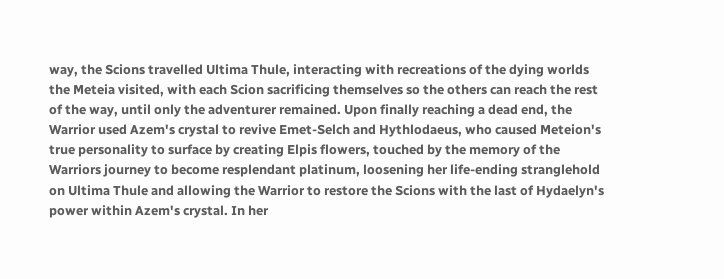way, the Scions travelled Ultima Thule, interacting with recreations of the dying worlds the Meteia visited, with each Scion sacrificing themselves so the others can reach the rest of the way, until only the adventurer remained. Upon finally reaching a dead end, the Warrior used Azem's crystal to revive Emet-Selch and Hythlodaeus, who caused Meteion's true personality to surface by creating Elpis flowers, touched by the memory of the Warriors journey to become resplendant platinum, loosening her life-ending stranglehold on Ultima Thule and allowing the Warrior to restore the Scions with the last of Hydaelyn's power within Azem's crystal. In her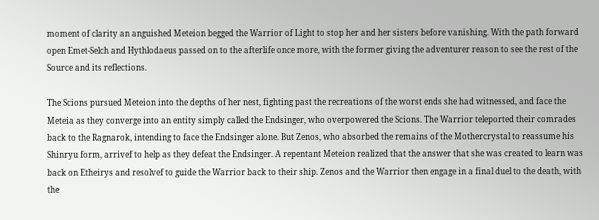moment of clarity an anguished Meteion begged the Warrior of Light to stop her and her sisters before vanishing. With the path forward open Emet-Selch and Hythlodaeus passed on to the afterlife once more, with the former giving the adventurer reason to see the rest of the Source and its reflections.

The Scions pursued Meteion into the depths of her nest, fighting past the recreations of the worst ends she had witnessed, and face the Meteia as they converge into an entity simply called the Endsinger, who overpowered the Scions. The Warrior teleported their comrades back to the Ragnarok, intending to face the Endsinger alone. But Zenos, who absorbed the remains of the Mothercrystal to reassume his Shinryu form, arrivef to help as they defeat the Endsinger. A repentant Meteion realized that the answer that she was created to learn was back on Etheirys and resolvef to guide the Warrior back to their ship. Zenos and the Warrior then engage in a final duel to the death, with the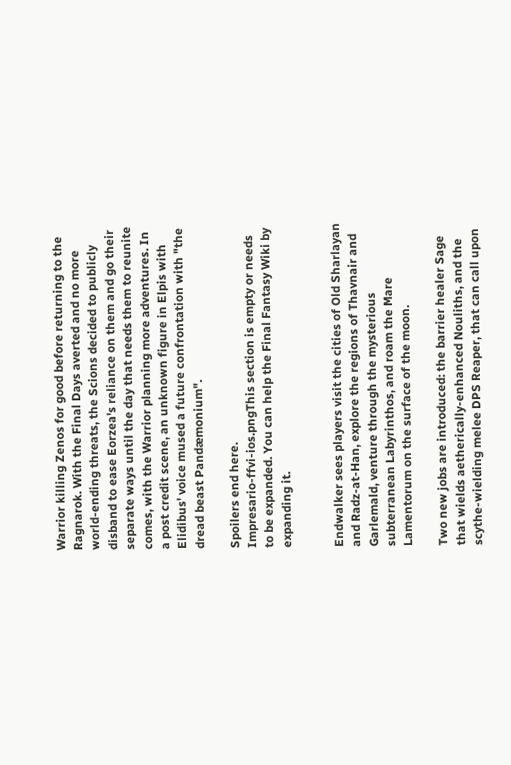Warrior killing Zenos for good before returning to the Ragnarok. With the Final Days averted and no more world-ending threats, the Scions decided to publicly disband to ease Eorzea's reliance on them and go their separate ways until the day that needs them to reunite comes, with the Warrior planning more adventures. In a post credit scene, an unknown figure in Elpis with Elidibus' voice mused a future confrontation with "the dread beast Pandæmonium".

Spoilers end here.
Impresario-ffvi-ios.pngThis section is empty or needs to be expanded. You can help the Final Fantasy Wiki by expanding it.


Endwalker sees players visit the cities of Old Sharlayan and Radz-at-Han, explore the regions of Thavnair and Garlemald, venture through the mysterious subterranean Labyrinthos, and roam the Mare Lamentorum on the surface of the moon.

Two new jobs are introduced: the barrier healer Sage that wields aetherically-enhanced Nouliths, and the scythe-wielding melee DPS Reaper, that can call upon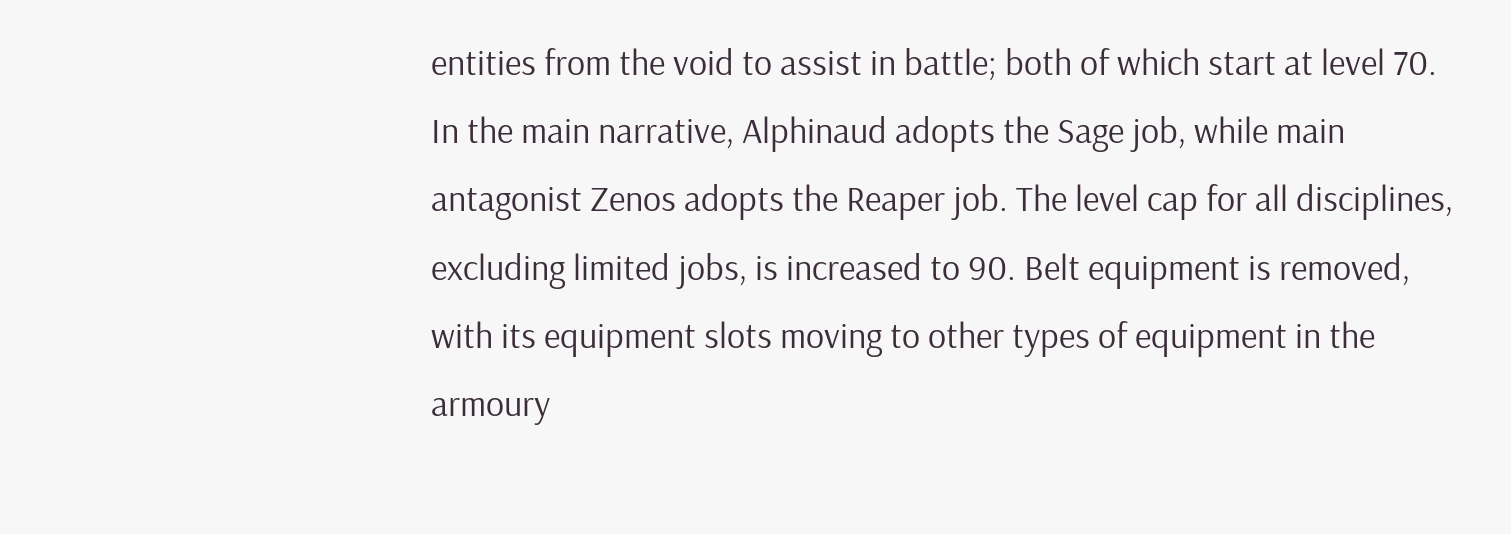entities from the void to assist in battle; both of which start at level 70. In the main narrative, Alphinaud adopts the Sage job, while main antagonist Zenos adopts the Reaper job. The level cap for all disciplines, excluding limited jobs, is increased to 90. Belt equipment is removed, with its equipment slots moving to other types of equipment in the armoury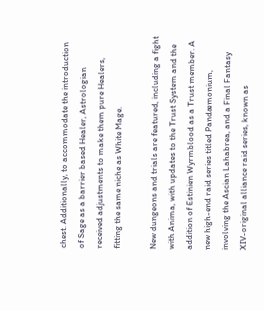chest. Additionally, to accommodate the introduction of Sage as a barrier based Healer, Astrologian received adjustments to make them pure Healers, fitting the same niche as White Mage.

New dungeons and trials are featured, including a fight with Anima, with updates to the Trust System and the addition of Estinien Wyrmblood as a Trust member. A new high-end raid series titled Pandæmonium, involving the Ascian Lahabrea, and a Final Fantasy XIV-original alliance raid series, known as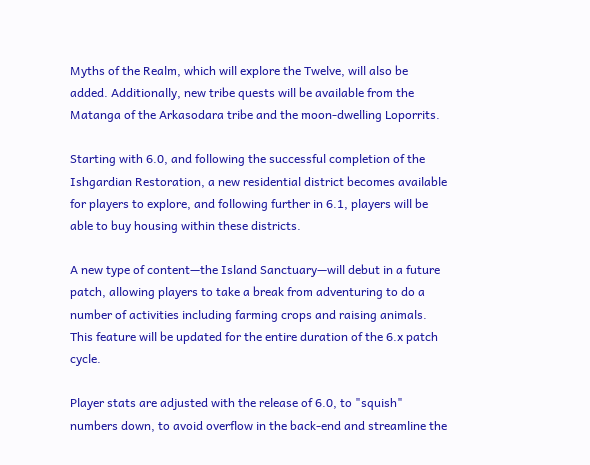Myths of the Realm, which will explore the Twelve, will also be added. Additionally, new tribe quests will be available from the Matanga of the Arkasodara tribe and the moon-dwelling Loporrits.

Starting with 6.0, and following the successful completion of the Ishgardian Restoration, a new residential district becomes available for players to explore, and following further in 6.1, players will be able to buy housing within these districts.

A new type of content—the Island Sanctuary—will debut in a future patch, allowing players to take a break from adventuring to do a number of activities including farming crops and raising animals. This feature will be updated for the entire duration of the 6.x patch cycle.

Player stats are adjusted with the release of 6.0, to "squish" numbers down, to avoid overflow in the back-end and streamline the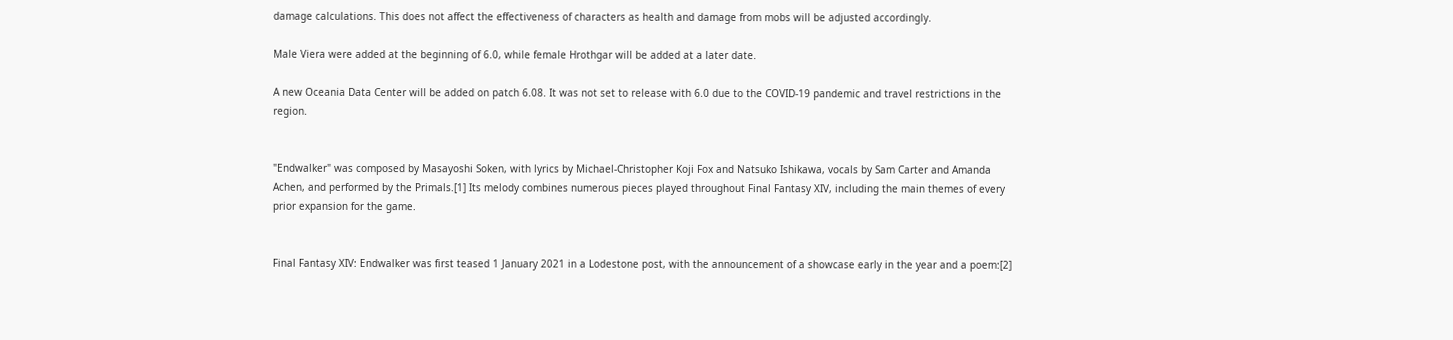damage calculations. This does not affect the effectiveness of characters as health and damage from mobs will be adjusted accordingly.

Male Viera were added at the beginning of 6.0, while female Hrothgar will be added at a later date.

A new Oceania Data Center will be added on patch 6.08. It was not set to release with 6.0 due to the COVID-19 pandemic and travel restrictions in the region.


"Endwalker" was composed by Masayoshi Soken, with lyrics by Michael-Christopher Koji Fox and Natsuko Ishikawa, vocals by Sam Carter and Amanda Achen, and performed by the Primals.[1] Its melody combines numerous pieces played throughout Final Fantasy XIV, including the main themes of every prior expansion for the game.


Final Fantasy XIV: Endwalker was first teased 1 January 2021 in a Lodestone post, with the announcement of a showcase early in the year and a poem:[2]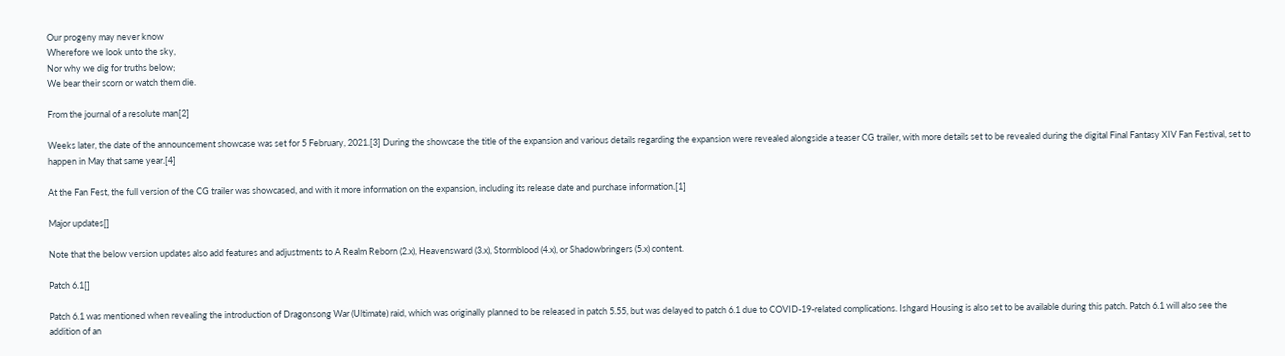Our progeny may never know
Wherefore we look unto the sky,
Nor why we dig for truths below;
We bear their scorn or watch them die.

From the journal of a resolute man[2]

Weeks later, the date of the announcement showcase was set for 5 February, 2021.[3] During the showcase the title of the expansion and various details regarding the expansion were revealed alongside a teaser CG trailer, with more details set to be revealed during the digital Final Fantasy XIV Fan Festival, set to happen in May that same year.[4]

At the Fan Fest, the full version of the CG trailer was showcased, and with it more information on the expansion, including its release date and purchase information.[1]

Major updates[]

Note that the below version updates also add features and adjustments to A Realm Reborn (2.x), Heavensward (3.x), Stormblood (4.x), or Shadowbringers (5.x) content.

Patch 6.1[]

Patch 6.1 was mentioned when revealing the introduction of Dragonsong War (Ultimate) raid, which was originally planned to be released in patch 5.55, but was delayed to patch 6.1 due to COVID-19-related complications. Ishgard Housing is also set to be available during this patch. Patch 6.1 will also see the addition of an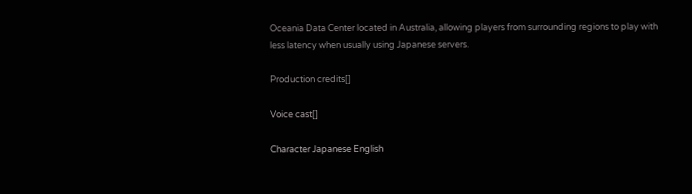Oceania Data Center located in Australia, allowing players from surrounding regions to play with less latency when usually using Japanese servers.

Production credits[]

Voice cast[]

Character Japanese English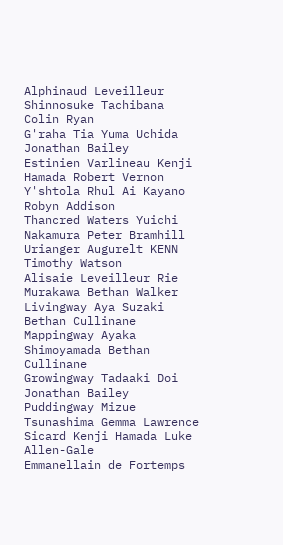Alphinaud Leveilleur Shinnosuke Tachibana Colin Ryan
G'raha Tia Yuma Uchida Jonathan Bailey
Estinien Varlineau Kenji Hamada Robert Vernon
Y'shtola Rhul Ai Kayano Robyn Addison
Thancred Waters Yuichi Nakamura Peter Bramhill
Urianger Augurelt KENN Timothy Watson
Alisaie Leveilleur Rie Murakawa Bethan Walker
Livingway Aya Suzaki Bethan Cullinane
Mappingway Ayaka Shimoyamada Bethan Cullinane
Growingway Tadaaki Doi Jonathan Bailey
Puddingway Mizue Tsunashima Gemma Lawrence
Sicard Kenji Hamada Luke Allen-Gale
Emmanellain de Fortemps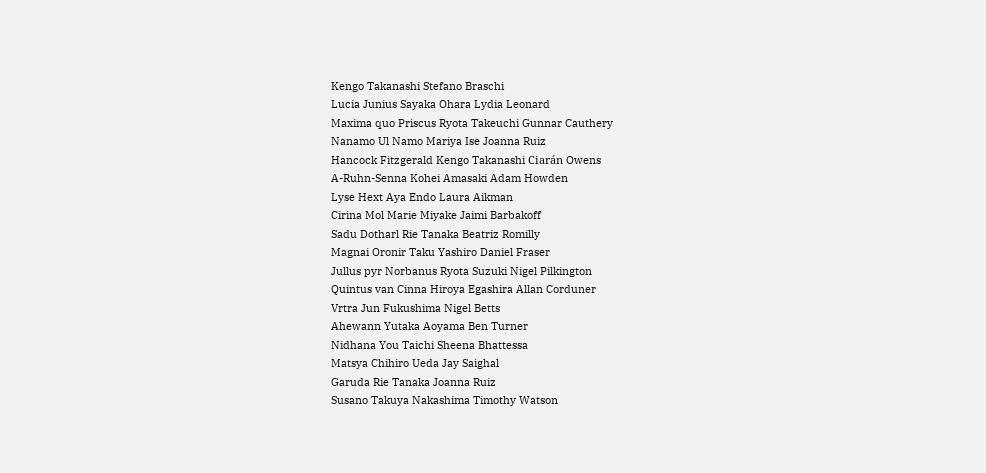Kengo Takanashi Stefano Braschi
Lucia Junius Sayaka Ohara Lydia Leonard
Maxima quo Priscus Ryota Takeuchi Gunnar Cauthery
Nanamo Ul Namo Mariya Ise Joanna Ruiz
Hancock Fitzgerald Kengo Takanashi Ciarán Owens
A-Ruhn-Senna Kohei Amasaki Adam Howden
Lyse Hext Aya Endo Laura Aikman
Cirina Mol Marie Miyake Jaimi Barbakoff
Sadu Dotharl Rie Tanaka Beatriz Romilly
Magnai Oronir Taku Yashiro Daniel Fraser
Jullus pyr Norbanus Ryota Suzuki Nigel Pilkington
Quintus van Cinna Hiroya Egashira Allan Corduner
Vrtra Jun Fukushima Nigel Betts
Ahewann Yutaka Aoyama Ben Turner
Nidhana You Taichi Sheena Bhattessa
Matsya Chihiro Ueda Jay Saighal
Garuda Rie Tanaka Joanna Ruiz
Susano Takuya Nakashima Timothy Watson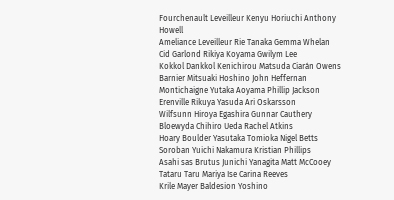Fourchenault Leveilleur Kenyu Horiuchi Anthony Howell
Ameliance Leveilleur Rie Tanaka Gemma Whelan
Cid Garlond Rikiya Koyama Gwilym Lee
Kokkol Dankkol Kenichirou Matsuda Ciarán Owens
Barnier Mitsuaki Hoshino John Heffernan
Montichaigne Yutaka Aoyama Phillip Jackson
Erenville Rikuya Yasuda Ari Oskarsson
Wilfsunn Hiroya Egashira Gunnar Cauthery
Bloewyda Chihiro Ueda Rachel Atkins
Hoary Boulder Yasutaka Tomioka Nigel Betts
Soroban Yuichi Nakamura Kristian Phillips
Asahi sas Brutus Junichi Yanagita Matt McCooey
Tataru Taru Mariya Ise Carina Reeves
Krile Mayer Baldesion Yoshino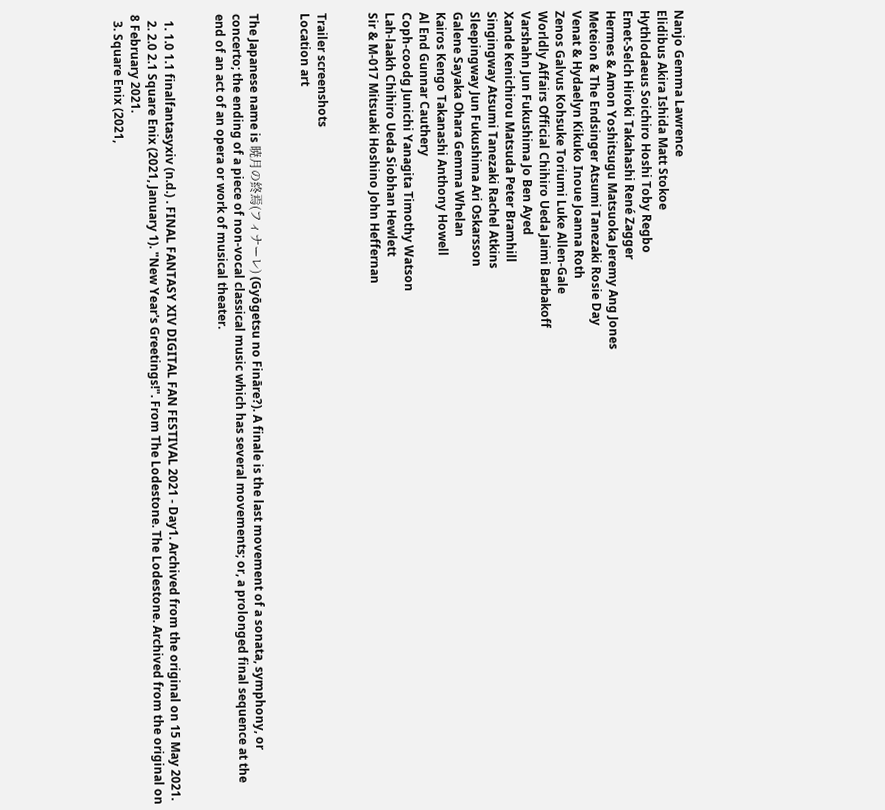Nanjo Gemma Lawrence
Elidibus Akira Ishida Matt Stokoe
Hythlodaeus Soichiro Hoshi Toby Regbo
Emet-Selch Hiroki Takahashi René Zagger
Hermes & Amon Yoshitsugu Matsuoka Jeremy Ang Jones
Meteion & The Endsinger Atsumi Tanezaki Rosie Day
Venat & Hydaelyn Kikuko Inoue Joanna Roth
Zenos Galvus Kohsuke Toriumi Luke Allen-Gale
Worldly Affairs Official Chihiro Ueda Jaimi Barbakoff
Varshahn Jun Fukushima Jo Ben Ayed
Xande Kenichirou Matsuda Peter Bramhill
Singingway Atsumi Tanezaki Rachel Atkins
Sleepingway Jun Fukushima Ari Oskarsson
Galene Sayaka Ohara Gemma Whelan
Kairos Kengo Takanashi Anthony Howell
Al End Gunnar Cauthery
Coph-coodg Junichi Yanagita Timothy Watson
Lah-laakh Chihiro Ueda Siobhan Hewlett
Sir & M-017 Mitsuaki Hoshino John Heffernan


Trailer screenshots
Location art


The Japanese name is 暁月の終焉(フィナーレ) (Gyōgetsu no Fināre?). A finale is the last movement of a sonata, symphony, or concerto; the ending of a piece of non-vocal classical music which has several movements; or, a prolonged final sequence at the end of an act of an opera or work of musical theater.


  1. 1.0 1.1 finalfantasyxiv (n.d.) . FINAL FANTASY XIV DIGITAL FAN FESTIVAL 2021 - Day1. Archived from the original on 15 May 2021.
  2. 2.0 2.1 Square Enix (2021, January 1). "New Year's Greetings!". From The Lodestone. The Lodestone. Archived from the original on 8 February 2021.
  3. Square Enix (2021,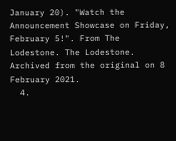January 20). "Watch the Announcement Showcase on Friday, February 5!". From The Lodestone. The Lodestone. Archived from the original on 8 February 2021.
  4.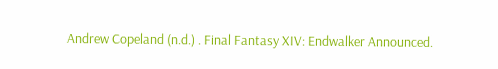Andrew Copeland (n.d.) . Final Fantasy XIV: Endwalker Announced.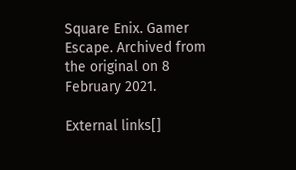Square Enix. Gamer Escape. Archived from the original on 8 February 2021.

External links[]